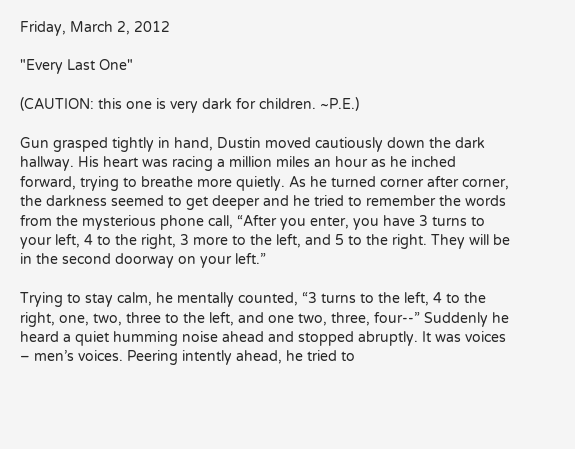Friday, March 2, 2012

"Every Last One"

(CAUTION: this one is very dark for children. ~P.E.)

Gun grasped tightly in hand, Dustin moved cautiously down the dark hallway. His heart was racing a million miles an hour as he inched forward, trying to breathe more quietly. As he turned corner after corner, the darkness seemed to get deeper and he tried to remember the words from the mysterious phone call, “After you enter, you have 3 turns to your left, 4 to the right, 3 more to the left, and 5 to the right. They will be in the second doorway on your left.”

Trying to stay calm, he mentally counted, “3 turns to the left, 4 to the right, one, two, three to the left, and one two, three, four--” Suddenly he heard a quiet humming noise ahead and stopped abruptly. It was voices – men’s voices. Peering intently ahead, he tried to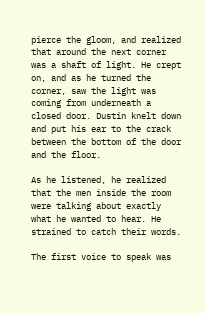pierce the gloom, and realized that around the next corner was a shaft of light. He crept on, and as he turned the corner, saw the light was coming from underneath a closed door. Dustin knelt down and put his ear to the crack between the bottom of the door and the floor.

As he listened, he realized that the men inside the room were talking about exactly what he wanted to hear. He strained to catch their words.

The first voice to speak was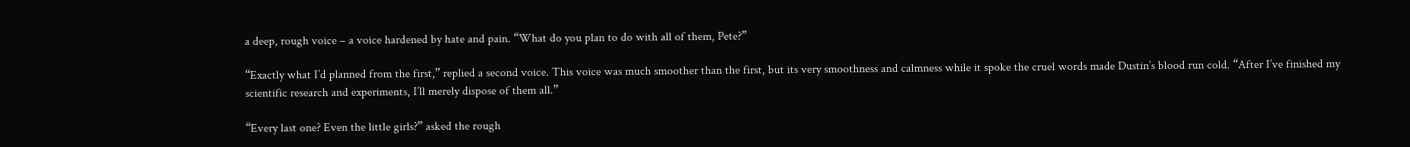a deep, rough voice – a voice hardened by hate and pain. “What do you plan to do with all of them, Pete?”

“Exactly what I’d planned from the first,” replied a second voice. This voice was much smoother than the first, but its very smoothness and calmness while it spoke the cruel words made Dustin’s blood run cold. “After I’ve finished my scientific research and experiments, I’ll merely dispose of them all.”

“Every last one? Even the little girls?” asked the rough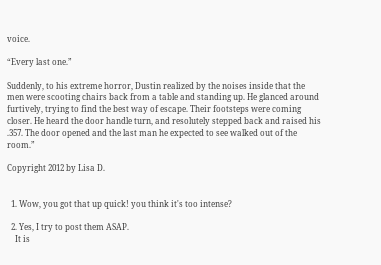voice.

“Every last one.”

Suddenly, to his extreme horror, Dustin realized by the noises inside that the men were scooting chairs back from a table and standing up. He glanced around furtively, trying to find the best way of escape. Their footsteps were coming closer. He heard the door handle turn, and resolutely stepped back and raised his .357. The door opened and the last man he expected to see walked out of the room.”

Copyright 2012 by Lisa D.


  1. Wow, you got that up quick! you think it's too intense?

  2. Yes, I try to post them ASAP.
    It is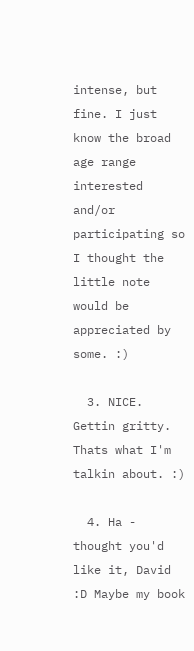intense, but fine. I just know the broad age range interested and/or participating so I thought the little note would be appreciated by some. :)

  3. NICE. Gettin gritty. Thats what I'm talkin about. :)

  4. Ha - thought you'd like it, David :D Maybe my book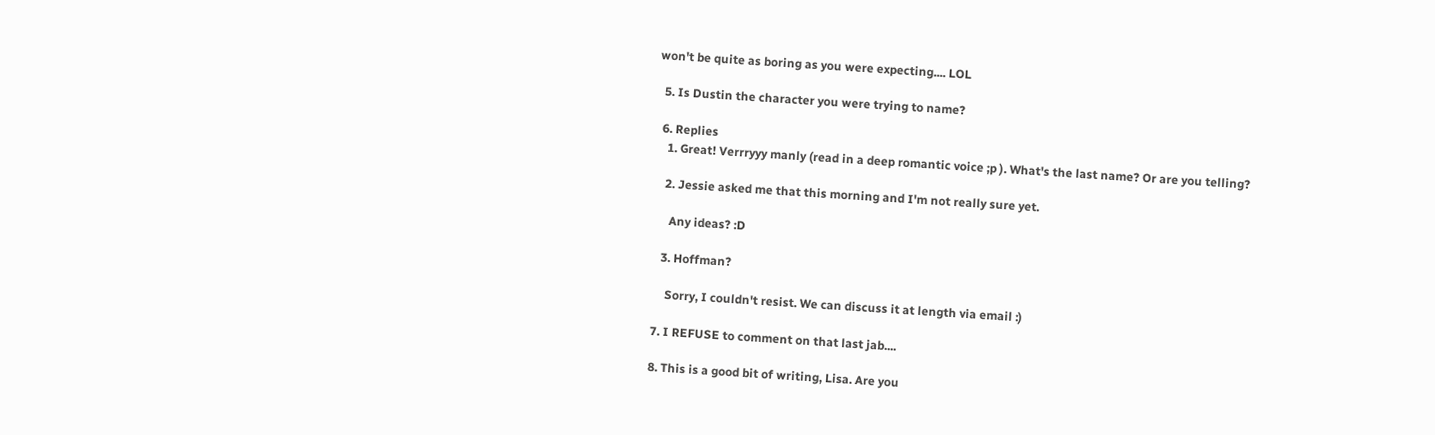won't be quite as boring as you were expecting.... LOL

  5. Is Dustin the character you were trying to name?

  6. Replies
    1. Great! Verrryyy manly (read in a deep romantic voice ;p ). What's the last name? Or are you telling?

    2. Jessie asked me that this morning and I'm not really sure yet.

      Any ideas? :D

    3. Hoffman?

      Sorry, I couldn't resist. We can discuss it at length via email :)

  7. I REFUSE to comment on that last jab....

  8. This is a good bit of writing, Lisa. Are you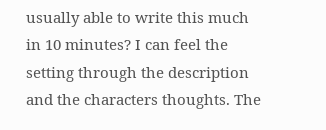usually able to write this much in 10 minutes? I can feel the setting through the description and the characters thoughts. The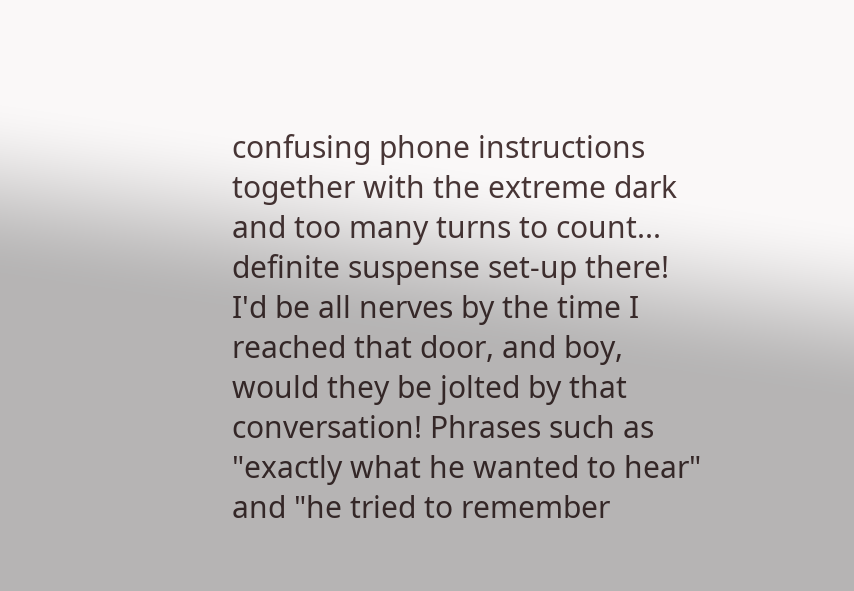confusing phone instructions together with the extreme dark and too many turns to count... definite suspense set-up there! I'd be all nerves by the time I reached that door, and boy, would they be jolted by that conversation! Phrases such as "exactly what he wanted to hear" and "he tried to remember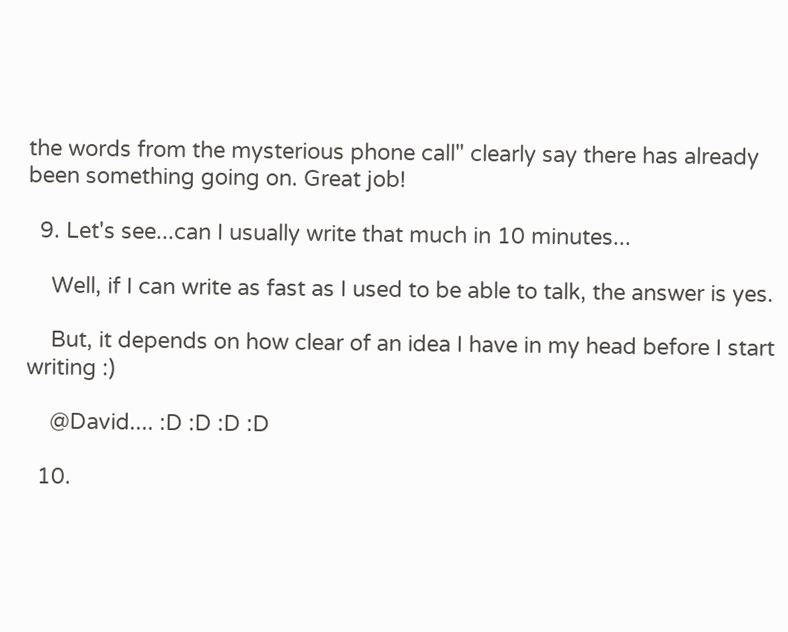the words from the mysterious phone call" clearly say there has already been something going on. Great job!

  9. Let's see...can I usually write that much in 10 minutes...

    Well, if I can write as fast as I used to be able to talk, the answer is yes.

    But, it depends on how clear of an idea I have in my head before I start writing :)

    @David.... :D :D :D :D

  10.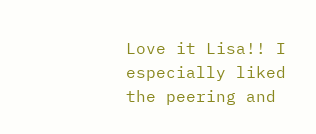Love it Lisa!! I especially liked the peering and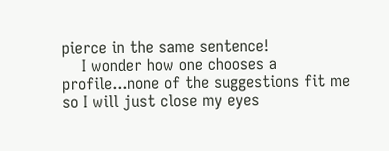pierce in the same sentence!
    I wonder how one chooses a profile...none of the suggestions fit me so I will just close my eyes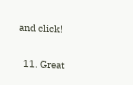and click!

  11. Great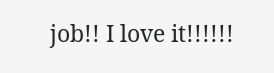job!! I love it!!!!!!